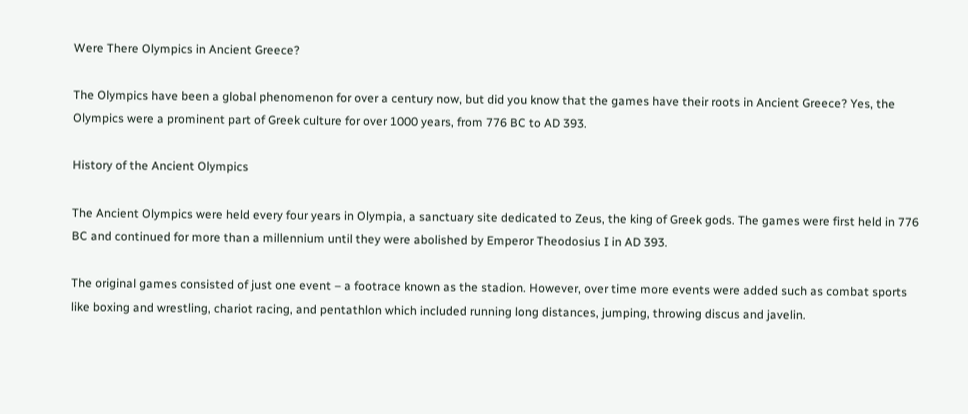Were There Olympics in Ancient Greece?

The Olympics have been a global phenomenon for over a century now, but did you know that the games have their roots in Ancient Greece? Yes, the Olympics were a prominent part of Greek culture for over 1000 years, from 776 BC to AD 393.

History of the Ancient Olympics

The Ancient Olympics were held every four years in Olympia, a sanctuary site dedicated to Zeus, the king of Greek gods. The games were first held in 776 BC and continued for more than a millennium until they were abolished by Emperor Theodosius I in AD 393.

The original games consisted of just one event – a footrace known as the stadion. However, over time more events were added such as combat sports like boxing and wrestling, chariot racing, and pentathlon which included running long distances, jumping, throwing discus and javelin.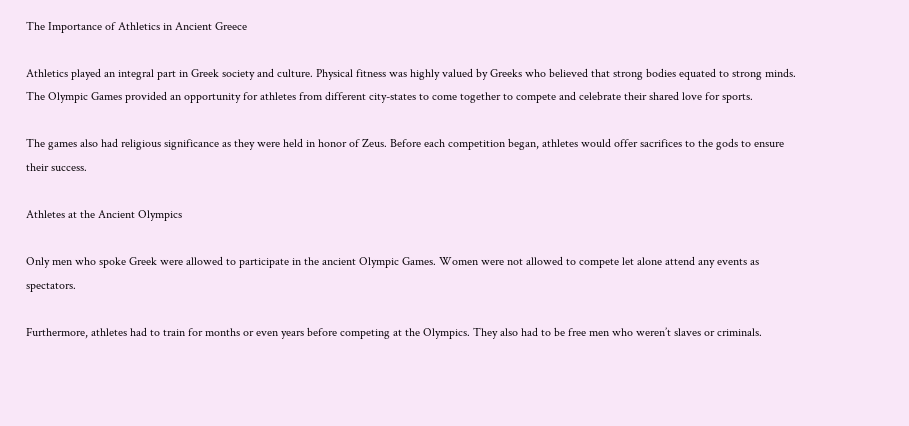The Importance of Athletics in Ancient Greece

Athletics played an integral part in Greek society and culture. Physical fitness was highly valued by Greeks who believed that strong bodies equated to strong minds. The Olympic Games provided an opportunity for athletes from different city-states to come together to compete and celebrate their shared love for sports.

The games also had religious significance as they were held in honor of Zeus. Before each competition began, athletes would offer sacrifices to the gods to ensure their success.

Athletes at the Ancient Olympics

Only men who spoke Greek were allowed to participate in the ancient Olympic Games. Women were not allowed to compete let alone attend any events as spectators.

Furthermore, athletes had to train for months or even years before competing at the Olympics. They also had to be free men who weren’t slaves or criminals.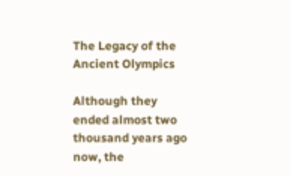The Legacy of the Ancient Olympics

Although they ended almost two thousand years ago now, the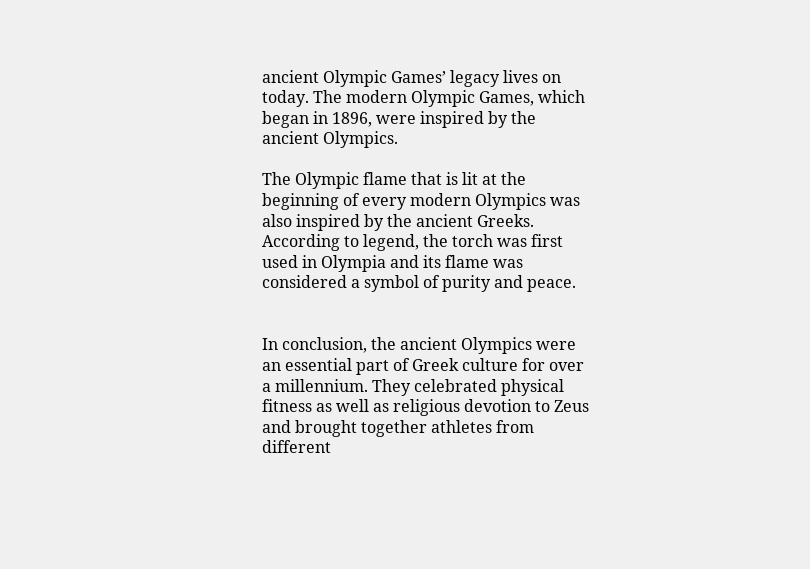ancient Olympic Games’ legacy lives on today. The modern Olympic Games, which began in 1896, were inspired by the ancient Olympics.

The Olympic flame that is lit at the beginning of every modern Olympics was also inspired by the ancient Greeks. According to legend, the torch was first used in Olympia and its flame was considered a symbol of purity and peace.


In conclusion, the ancient Olympics were an essential part of Greek culture for over a millennium. They celebrated physical fitness as well as religious devotion to Zeus and brought together athletes from different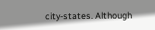city-states. Although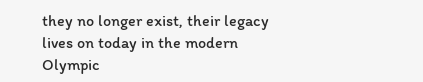they no longer exist, their legacy lives on today in the modern Olympic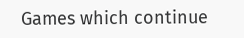Games which continue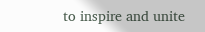to inspire and unite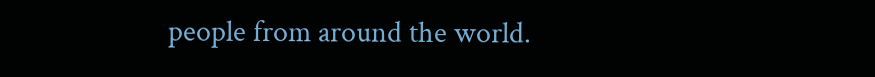people from around the world.